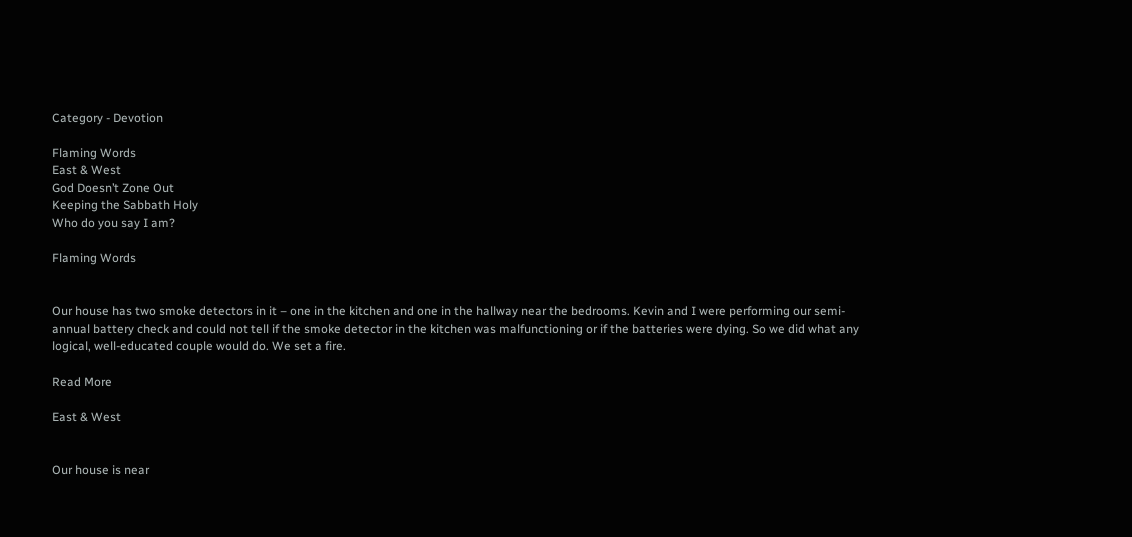Category - Devotion

Flaming Words
East & West
God Doesn’t Zone Out
Keeping the Sabbath Holy
Who do you say I am?

Flaming Words


Our house has two smoke detectors in it – one in the kitchen and one in the hallway near the bedrooms. Kevin and I were performing our semi-annual battery check and could not tell if the smoke detector in the kitchen was malfunctioning or if the batteries were dying. So we did what any logical, well-educated couple would do. We set a fire.

Read More

East & West


Our house is near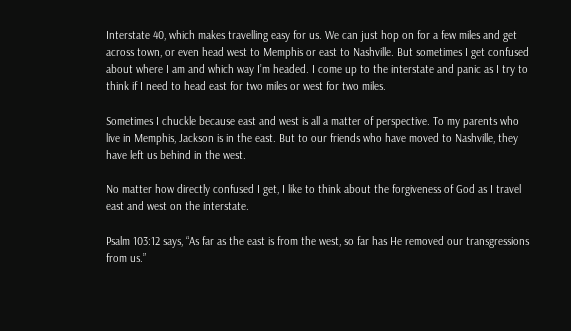Interstate 40, which makes travelling easy for us. We can just hop on for a few miles and get across town, or even head west to Memphis or east to Nashville. But sometimes I get confused about where I am and which way I’m headed. I come up to the interstate and panic as I try to think if I need to head east for two miles or west for two miles.

Sometimes I chuckle because east and west is all a matter of perspective. To my parents who live in Memphis, Jackson is in the east. But to our friends who have moved to Nashville, they have left us behind in the west.

No matter how directly confused I get, I like to think about the forgiveness of God as I travel east and west on the interstate.

Psalm 103:12 says, “As far as the east is from the west, so far has He removed our transgressions from us.”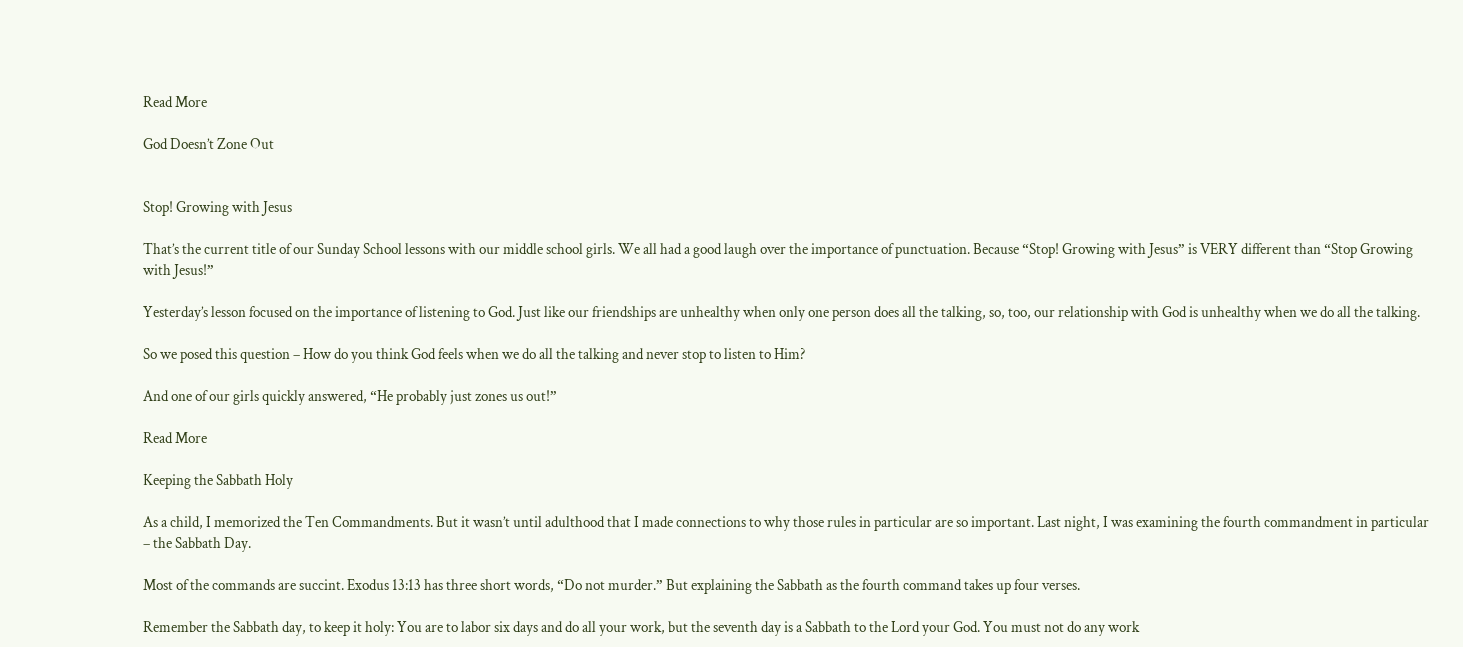Read More

God Doesn’t Zone Out


Stop! Growing with Jesus

That’s the current title of our Sunday School lessons with our middle school girls. We all had a good laugh over the importance of punctuation. Because “Stop! Growing with Jesus” is VERY different than “Stop Growing with Jesus!”

Yesterday’s lesson focused on the importance of listening to God. Just like our friendships are unhealthy when only one person does all the talking, so, too, our relationship with God is unhealthy when we do all the talking.

So we posed this question – How do you think God feels when we do all the talking and never stop to listen to Him?

And one of our girls quickly answered, “He probably just zones us out!”

Read More

Keeping the Sabbath Holy

As a child, I memorized the Ten Commandments. But it wasn’t until adulthood that I made connections to why those rules in particular are so important. Last night, I was examining the fourth commandment in particular – the Sabbath Day.

Most of the commands are succint. Exodus 13:13 has three short words, “Do not murder.” But explaining the Sabbath as the fourth command takes up four verses.

Remember the Sabbath day, to keep it holy: You are to labor six days and do all your work, but the seventh day is a Sabbath to the Lord your God. You must not do any work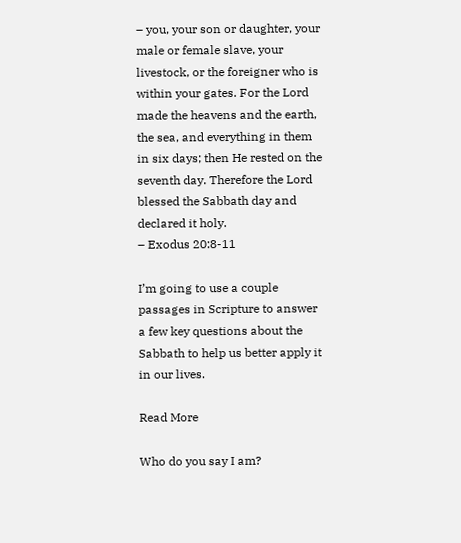– you, your son or daughter, your male or female slave, your livestock, or the foreigner who is within your gates. For the Lord made the heavens and the earth, the sea, and everything in them in six days; then He rested on the seventh day. Therefore the Lord blessed the Sabbath day and declared it holy.
– Exodus 20:8-11

I’m going to use a couple passages in Scripture to answer a few key questions about the Sabbath to help us better apply it in our lives.

Read More

Who do you say I am?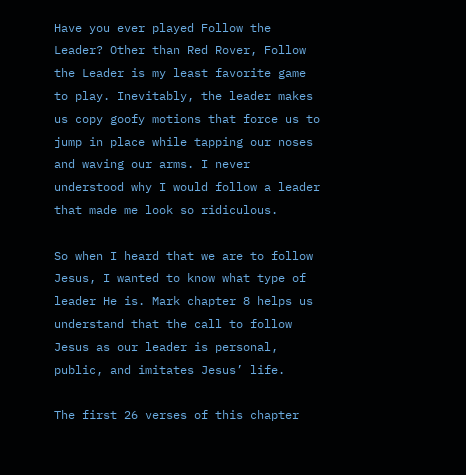Have you ever played Follow the Leader? Other than Red Rover, Follow the Leader is my least favorite game to play. Inevitably, the leader makes us copy goofy motions that force us to jump in place while tapping our noses and waving our arms. I never understood why I would follow a leader that made me look so ridiculous.

So when I heard that we are to follow Jesus, I wanted to know what type of leader He is. Mark chapter 8 helps us understand that the call to follow Jesus as our leader is personal, public, and imitates Jesus’ life.

The first 26 verses of this chapter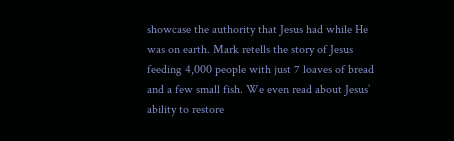showcase the authority that Jesus had while He was on earth. Mark retells the story of Jesus feeding 4,000 people with just 7 loaves of bread and a few small fish. We even read about Jesus’ ability to restore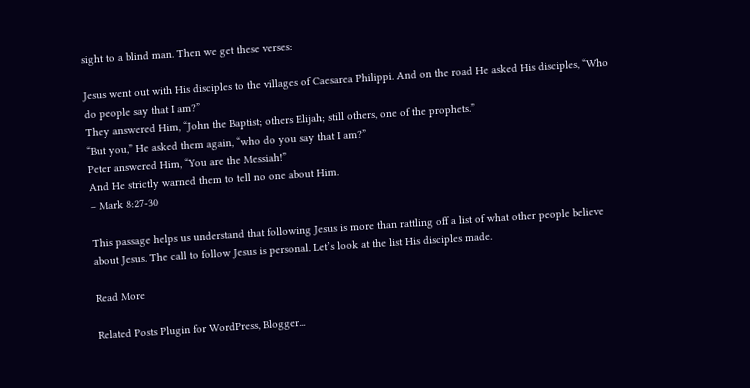sight to a blind man. Then we get these verses:

Jesus went out with His disciples to the villages of Caesarea Philippi. And on the road He asked His disciples, “Who do people say that I am?”
They answered Him, “John the Baptist; others Elijah; still others, one of the prophets.”
“But you,” He asked them again, “who do you say that I am?”
Peter answered Him, “You are the Messiah!”
And He strictly warned them to tell no one about Him.
– Mark 8:27-30

This passage helps us understand that following Jesus is more than rattling off a list of what other people believe about Jesus. The call to follow Jesus is personal. Let’s look at the list His disciples made.

Read More

Related Posts Plugin for WordPress, Blogger...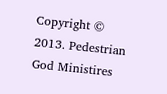Copyright © 2013. Pedestrian God Ministires